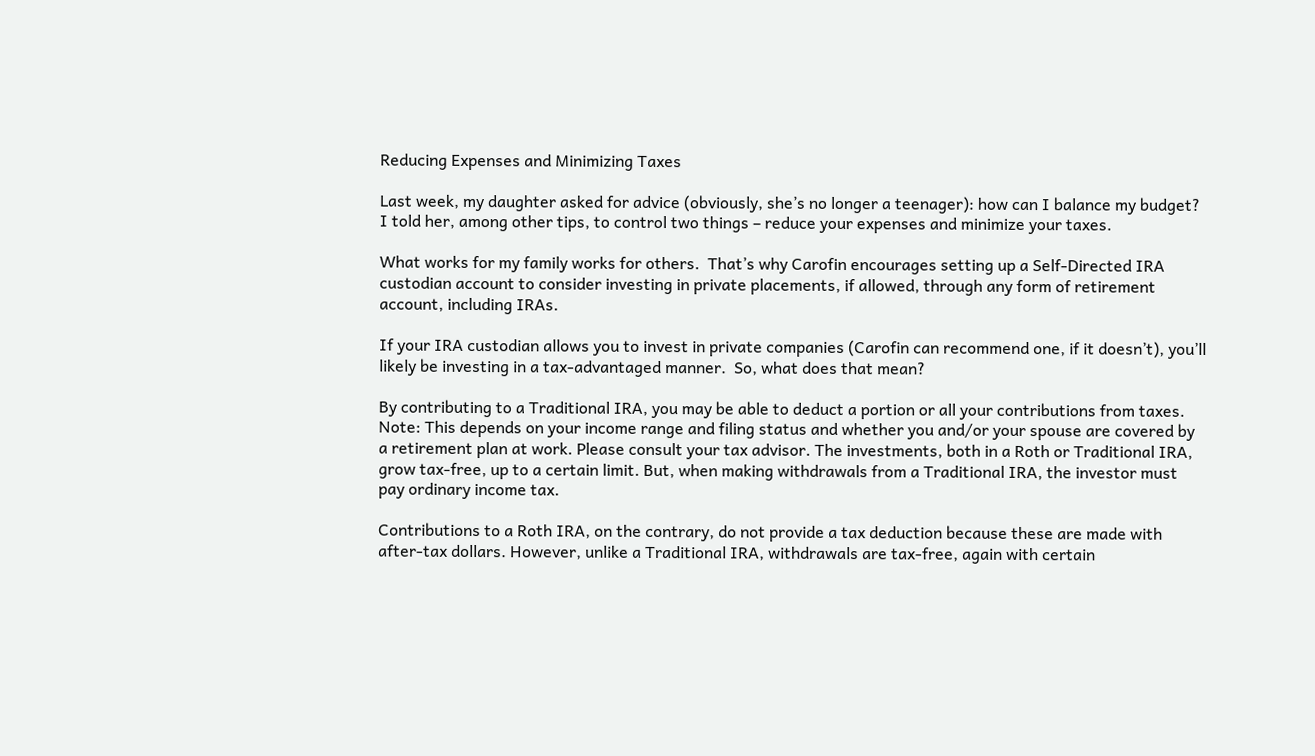Reducing Expenses and Minimizing Taxes

Last week, my daughter asked for advice (obviously, she’s no longer a teenager): how can I balance my budget? I told her, among other tips, to control two things – reduce your expenses and minimize your taxes.

What works for my family works for others.  That’s why Carofin encourages setting up a Self-Directed IRA custodian account to consider investing in private placements, if allowed, through any form of retirement account, including IRAs.

If your IRA custodian allows you to invest in private companies (Carofin can recommend one, if it doesn’t), you’ll likely be investing in a tax-advantaged manner.  So, what does that mean?

By contributing to a Traditional IRA, you may be able to deduct a portion or all your contributions from taxes. Note: This depends on your income range and filing status and whether you and/or your spouse are covered by a retirement plan at work. Please consult your tax advisor. The investments, both in a Roth or Traditional IRA, grow tax-free, up to a certain limit. But, when making withdrawals from a Traditional IRA, the investor must pay ordinary income tax.

Contributions to a Roth IRA, on the contrary, do not provide a tax deduction because these are made with after-tax dollars. However, unlike a Traditional IRA, withdrawals are tax-free, again with certain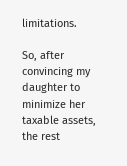limitations.

So, after convincing my daughter to minimize her taxable assets, the rest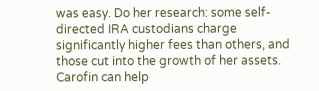was easy. Do her research: some self-directed IRA custodians charge significantly higher fees than others, and those cut into the growth of her assets. Carofin can help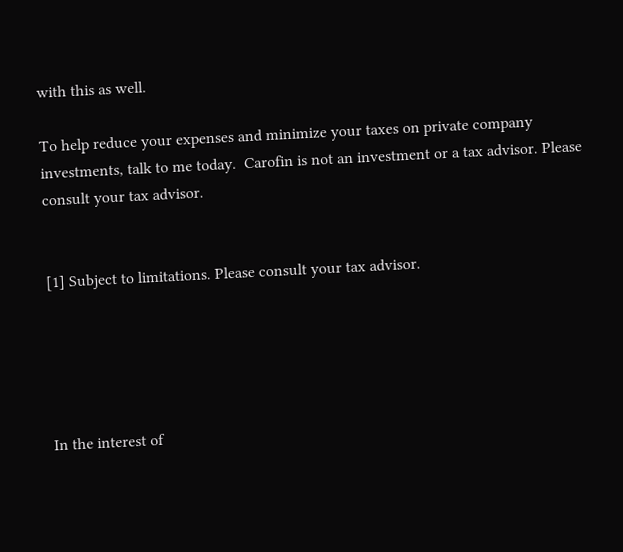with this as well.

To help reduce your expenses and minimize your taxes on private company investments, talk to me today.  Carofin is not an investment or a tax advisor. Please consult your tax advisor.


[1] Subject to limitations. Please consult your tax advisor.





In the interest of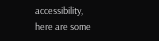accessibility, here are some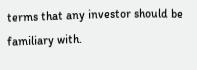terms that any investor should be familiary with.